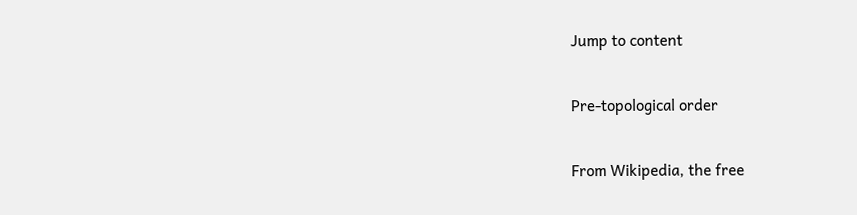Jump to content

Pre-topological order

From Wikipedia, the free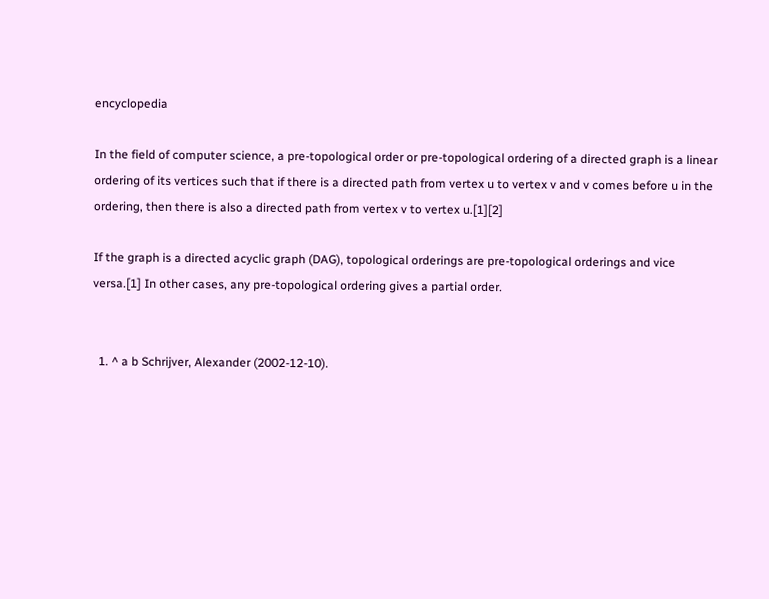encyclopedia

In the field of computer science, a pre-topological order or pre-topological ordering of a directed graph is a linear ordering of its vertices such that if there is a directed path from vertex u to vertex v and v comes before u in the ordering, then there is also a directed path from vertex v to vertex u.[1][2]

If the graph is a directed acyclic graph (DAG), topological orderings are pre-topological orderings and vice versa.[1] In other cases, any pre-topological ordering gives a partial order.


  1. ^ a b Schrijver, Alexander (2002-12-10).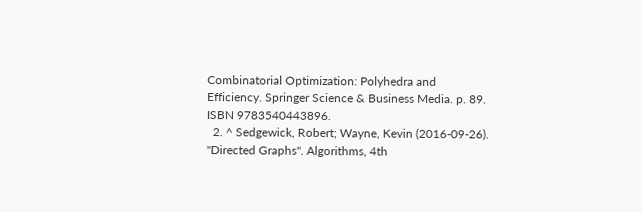Combinatorial Optimization: Polyhedra and Efficiency. Springer Science & Business Media. p. 89. ISBN 9783540443896.
  2. ^ Sedgewick, Robert; Wayne, Kevin (2016-09-26). "Directed Graphs". Algorithms, 4th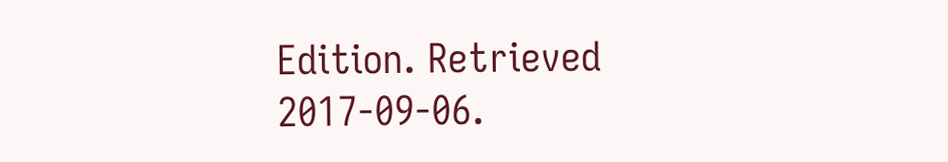Edition. Retrieved 2017-09-06.